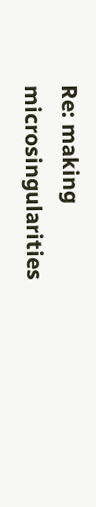Re: making microsingularities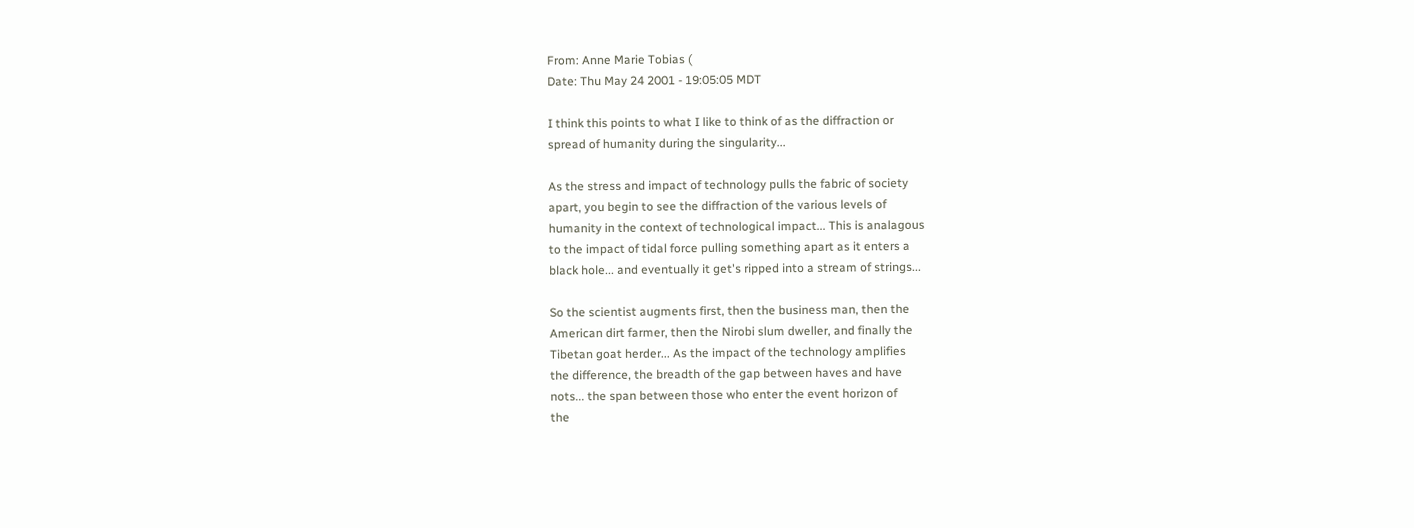From: Anne Marie Tobias (
Date: Thu May 24 2001 - 19:05:05 MDT

I think this points to what I like to think of as the diffraction or
spread of humanity during the singularity...

As the stress and impact of technology pulls the fabric of society
apart, you begin to see the diffraction of the various levels of
humanity in the context of technological impact... This is analagous
to the impact of tidal force pulling something apart as it enters a
black hole... and eventually it get's ripped into a stream of strings...

So the scientist augments first, then the business man, then the
American dirt farmer, then the Nirobi slum dweller, and finally the
Tibetan goat herder... As the impact of the technology amplifies
the difference, the breadth of the gap between haves and have
nots... the span between those who enter the event horizon of
the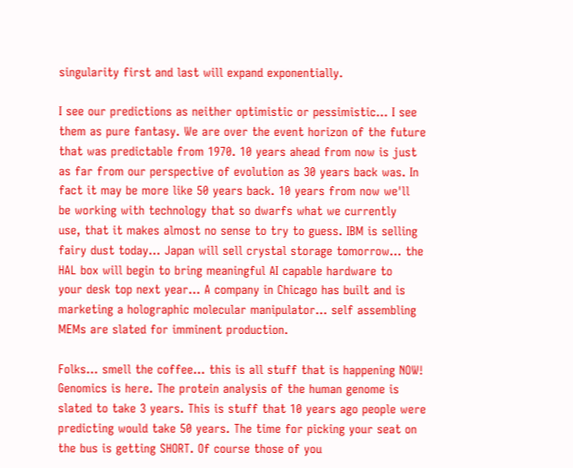singularity first and last will expand exponentially.

I see our predictions as neither optimistic or pessimistic... I see
them as pure fantasy. We are over the event horizon of the future
that was predictable from 1970. 10 years ahead from now is just
as far from our perspective of evolution as 30 years back was. In
fact it may be more like 50 years back. 10 years from now we'll
be working with technology that so dwarfs what we currently
use, that it makes almost no sense to try to guess. IBM is selling
fairy dust today... Japan will sell crystal storage tomorrow... the
HAL box will begin to bring meaningful AI capable hardware to
your desk top next year... A company in Chicago has built and is
marketing a holographic molecular manipulator... self assembling
MEMs are slated for imminent production.

Folks... smell the coffee... this is all stuff that is happening NOW!
Genomics is here. The protein analysis of the human genome is
slated to take 3 years. This is stuff that 10 years ago people were
predicting would take 50 years. The time for picking your seat on
the bus is getting SHORT. Of course those of you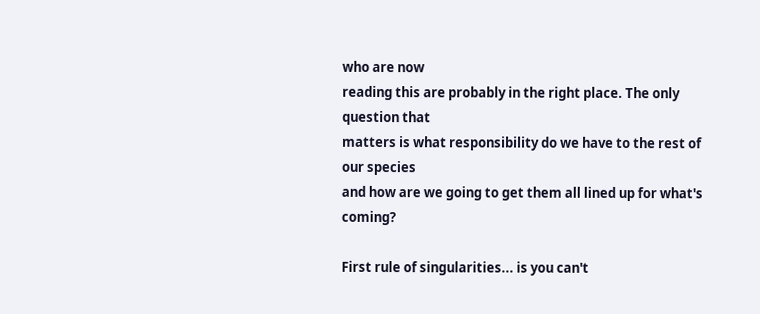who are now
reading this are probably in the right place. The only question that
matters is what responsibility do we have to the rest of our species
and how are we going to get them all lined up for what's coming?

First rule of singularities... is you can't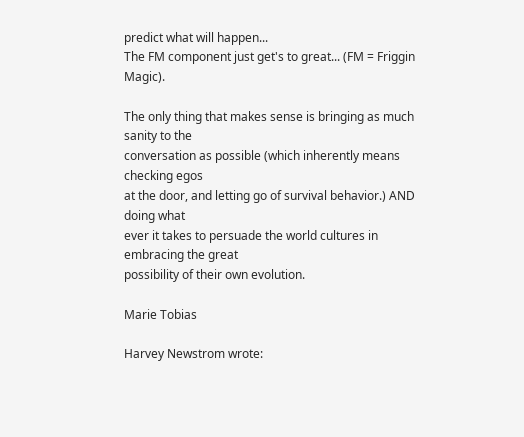predict what will happen...
The FM component just get's to great... (FM = Friggin Magic).

The only thing that makes sense is bringing as much sanity to the
conversation as possible (which inherently means checking egos
at the door, and letting go of survival behavior.) AND doing what
ever it takes to persuade the world cultures in embracing the great
possibility of their own evolution.

Marie Tobias

Harvey Newstrom wrote: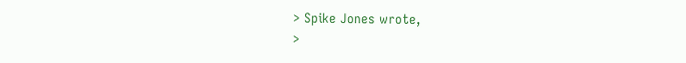> Spike Jones wrote,
>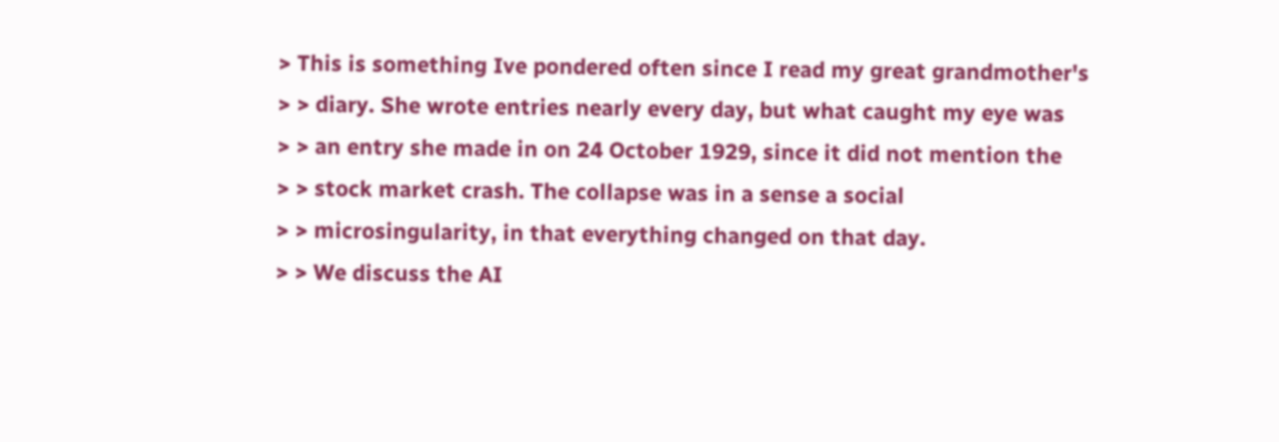> This is something Ive pondered often since I read my great grandmother's
> > diary. She wrote entries nearly every day, but what caught my eye was
> > an entry she made in on 24 October 1929, since it did not mention the
> > stock market crash. The collapse was in a sense a social
> > microsingularity, in that everything changed on that day.
> > We discuss the AI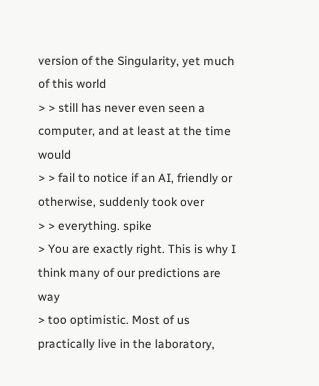version of the Singularity, yet much of this world
> > still has never even seen a computer, and at least at the time would
> > fail to notice if an AI, friendly or otherwise, suddenly took over
> > everything. spike
> You are exactly right. This is why I think many of our predictions are way
> too optimistic. Most of us practically live in the laboratory,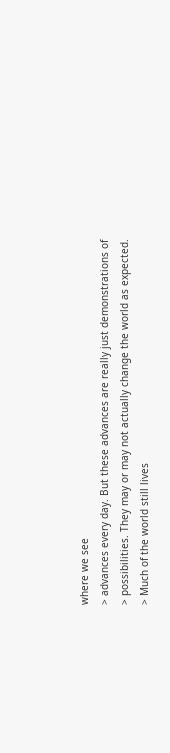where we see
> advances every day. But these advances are really just demonstrations of
> possibilities. They may or may not actually change the world as expected.
> Much of the world still lives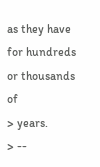as they have for hundreds or thousands of
> years.
> --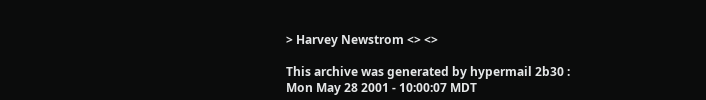> Harvey Newstrom <> <>

This archive was generated by hypermail 2b30 : Mon May 28 2001 - 10:00:07 MDT